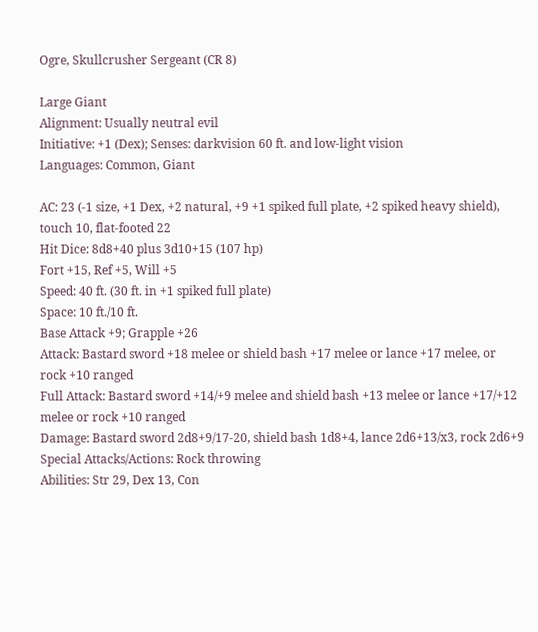Ogre, Skullcrusher Sergeant (CR 8)

Large Giant
Alignment: Usually neutral evil
Initiative: +1 (Dex); Senses: darkvision 60 ft. and low-light vision
Languages: Common, Giant

AC: 23 (-1 size, +1 Dex, +2 natural, +9 +1 spiked full plate, +2 spiked heavy shield), touch 10, flat-footed 22
Hit Dice: 8d8+40 plus 3d10+15 (107 hp)
Fort +15, Ref +5, Will +5
Speed: 40 ft. (30 ft. in +1 spiked full plate)
Space: 10 ft./10 ft.
Base Attack +9; Grapple +26
Attack: Bastard sword +18 melee or shield bash +17 melee or lance +17 melee, or rock +10 ranged
Full Attack: Bastard sword +14/+9 melee and shield bash +13 melee or lance +17/+12 melee or rock +10 ranged
Damage: Bastard sword 2d8+9/17-20, shield bash 1d8+4, lance 2d6+13/x3, rock 2d6+9
Special Attacks/Actions: Rock throwing
Abilities: Str 29, Dex 13, Con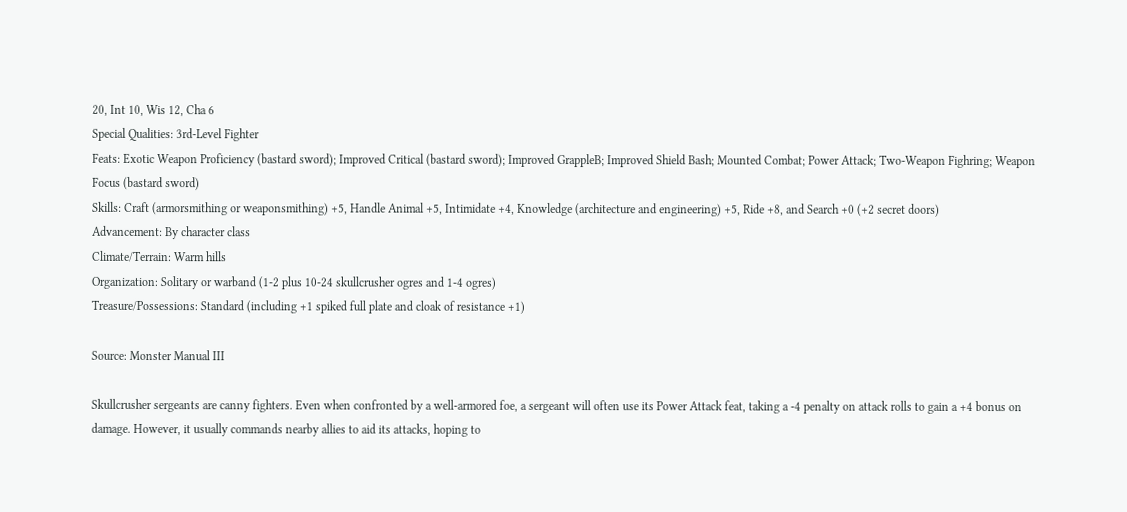20, Int 10, Wis 12, Cha 6
Special Qualities: 3rd-Level Fighter
Feats: Exotic Weapon Proficiency (bastard sword); Improved Critical (bastard sword); Improved GrappleB; Improved Shield Bash; Mounted Combat; Power Attack; Two-Weapon Fighring; Weapon Focus (bastard sword)
Skills: Craft (armorsmithing or weaponsmithing) +5, Handle Animal +5, Intimidate +4, Knowledge (architecture and engineering) +5, Ride +8, and Search +0 (+2 secret doors)
Advancement: By character class
Climate/Terrain: Warm hills
Organization: Solitary or warband (1-2 plus 10-24 skullcrusher ogres and 1-4 ogres)
Treasure/Possessions: Standard (including +1 spiked full plate and cloak of resistance +1)

Source: Monster Manual III

Skullcrusher sergeants are canny fighters. Even when confronted by a well-armored foe, a sergeant will often use its Power Attack feat, taking a -4 penalty on attack rolls to gain a +4 bonus on damage. However, it usually commands nearby allies to aid its attacks, hoping to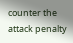counter the attack penalty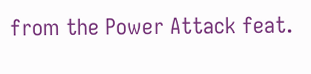from the Power Attack feat.